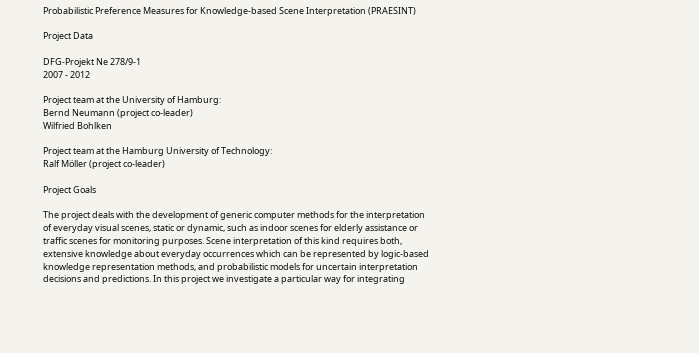Probabilistic Preference Measures for Knowledge-based Scene Interpretation (PRAESINT)

Project Data

DFG-Projekt Ne 278/9-1
2007 - 2012

Project team at the University of Hamburg:
Bernd Neumann (project co-leader)
Wilfried Bohlken

Project team at the Hamburg University of Technology:
Ralf Möller (project co-leader)

Project Goals

The project deals with the development of generic computer methods for the interpretation of everyday visual scenes, static or dynamic, such as indoor scenes for elderly assistance or traffic scenes for monitoring purposes. Scene interpretation of this kind requires both, extensive knowledge about everyday occurrences which can be represented by logic-based knowledge representation methods, and probabilistic models for uncertain interpretation decisions and predictions. In this project we investigate a particular way for integrating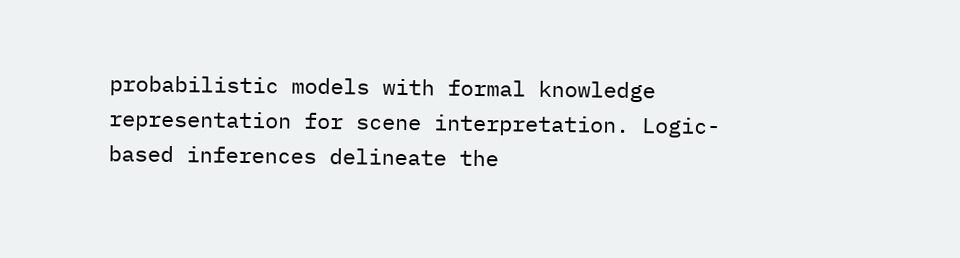probabilistic models with formal knowledge representation for scene interpretation. Logic-based inferences delineate the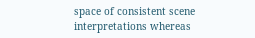space of consistent scene interpretations whereas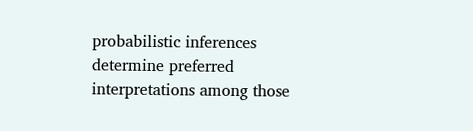probabilistic inferences determine preferred interpretations among those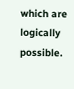which are logically possible.